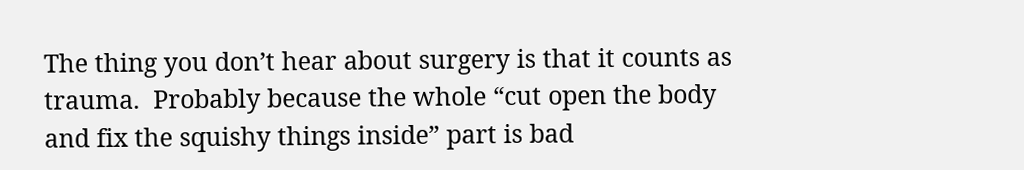The thing you don’t hear about surgery is that it counts as trauma.  Probably because the whole “cut open the body and fix the squishy things inside” part is bad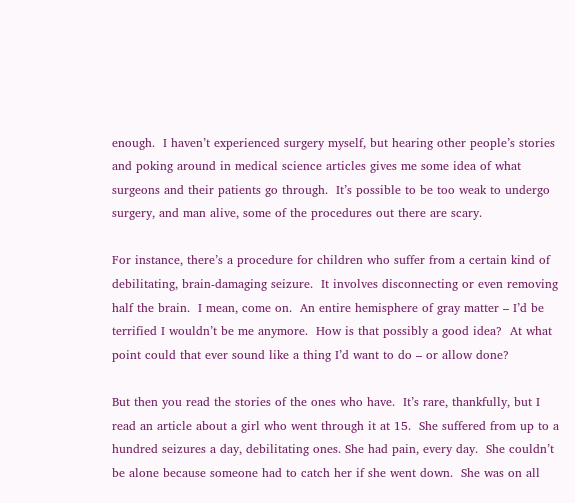enough.  I haven’t experienced surgery myself, but hearing other people’s stories and poking around in medical science articles gives me some idea of what surgeons and their patients go through.  It’s possible to be too weak to undergo surgery, and man alive, some of the procedures out there are scary.

For instance, there’s a procedure for children who suffer from a certain kind of debilitating, brain-damaging seizure.  It involves disconnecting or even removing half the brain.  I mean, come on.  An entire hemisphere of gray matter – I’d be terrified I wouldn’t be me anymore.  How is that possibly a good idea?  At what point could that ever sound like a thing I’d want to do – or allow done?

But then you read the stories of the ones who have.  It’s rare, thankfully, but I read an article about a girl who went through it at 15.  She suffered from up to a hundred seizures a day, debilitating ones. She had pain, every day.  She couldn’t be alone because someone had to catch her if she went down.  She was on all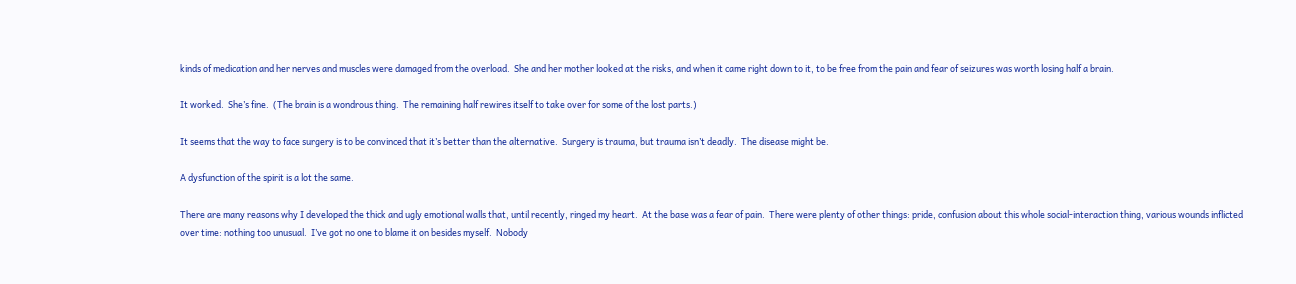kinds of medication and her nerves and muscles were damaged from the overload.  She and her mother looked at the risks, and when it came right down to it, to be free from the pain and fear of seizures was worth losing half a brain.

It worked.  She’s fine.  (The brain is a wondrous thing.  The remaining half rewires itself to take over for some of the lost parts.)

It seems that the way to face surgery is to be convinced that it’s better than the alternative.  Surgery is trauma, but trauma isn’t deadly.  The disease might be.

A dysfunction of the spirit is a lot the same.

There are many reasons why I developed the thick and ugly emotional walls that, until recently, ringed my heart.  At the base was a fear of pain.  There were plenty of other things: pride, confusion about this whole social-interaction thing, various wounds inflicted over time: nothing too unusual.  I’ve got no one to blame it on besides myself.  Nobody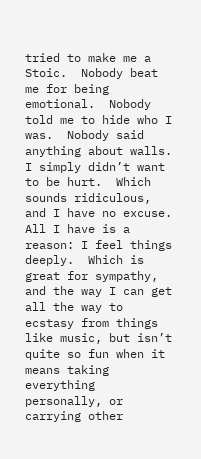tried to make me a Stoic.  Nobody beat me for being emotional.  Nobody told me to hide who I was.  Nobody said anything about walls.  I simply didn’t want to be hurt.  Which sounds ridiculous, and I have no excuse.  All I have is a reason: I feel things deeply.  Which is great for sympathy, and the way I can get all the way to ecstasy from things like music, but isn’t quite so fun when it means taking everything personally, or carrying other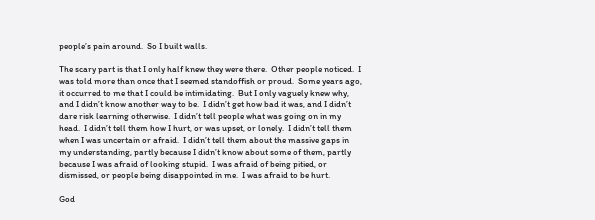people’s pain around.  So I built walls.

The scary part is that I only half knew they were there.  Other people noticed.  I was told more than once that I seemed standoffish or proud.  Some years ago, it occurred to me that I could be intimidating.  But I only vaguely knew why, and I didn’t know another way to be.  I didn’t get how bad it was, and I didn’t dare risk learning otherwise.  I didn’t tell people what was going on in my head.  I didn’t tell them how I hurt, or was upset, or lonely.  I didn’t tell them when I was uncertain or afraid.  I didn’t tell them about the massive gaps in my understanding, partly because I didn’t know about some of them, partly because I was afraid of looking stupid.  I was afraid of being pitied, or dismissed, or people being disappointed in me.  I was afraid to be hurt.

God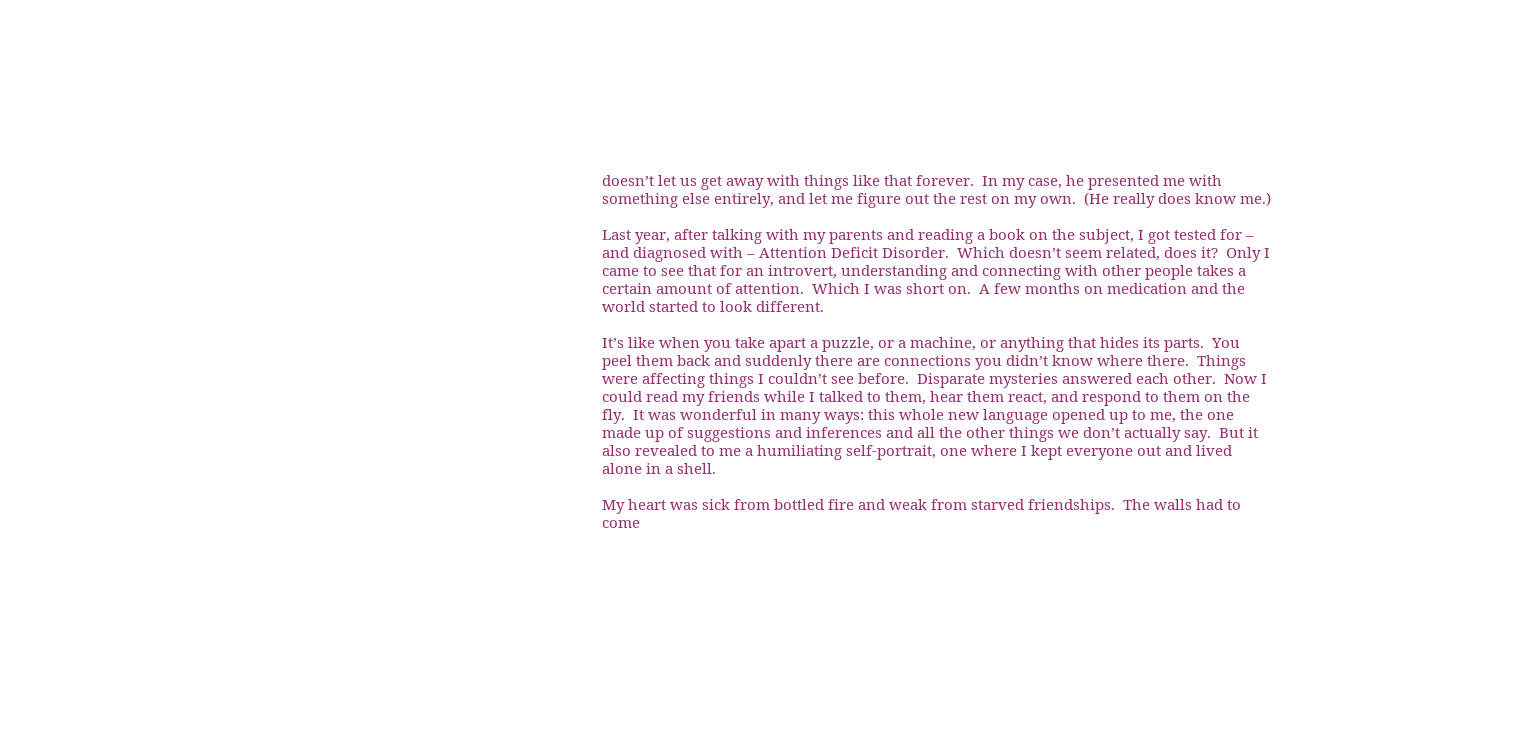doesn’t let us get away with things like that forever.  In my case, he presented me with something else entirely, and let me figure out the rest on my own.  (He really does know me.)

Last year, after talking with my parents and reading a book on the subject, I got tested for – and diagnosed with – Attention Deficit Disorder.  Which doesn’t seem related, does it?  Only I came to see that for an introvert, understanding and connecting with other people takes a certain amount of attention.  Which I was short on.  A few months on medication and the world started to look different.

It’s like when you take apart a puzzle, or a machine, or anything that hides its parts.  You peel them back and suddenly there are connections you didn’t know where there.  Things were affecting things I couldn’t see before.  Disparate mysteries answered each other.  Now I could read my friends while I talked to them, hear them react, and respond to them on the fly.  It was wonderful in many ways: this whole new language opened up to me, the one made up of suggestions and inferences and all the other things we don’t actually say.  But it also revealed to me a humiliating self-portrait, one where I kept everyone out and lived alone in a shell.

My heart was sick from bottled fire and weak from starved friendships.  The walls had to come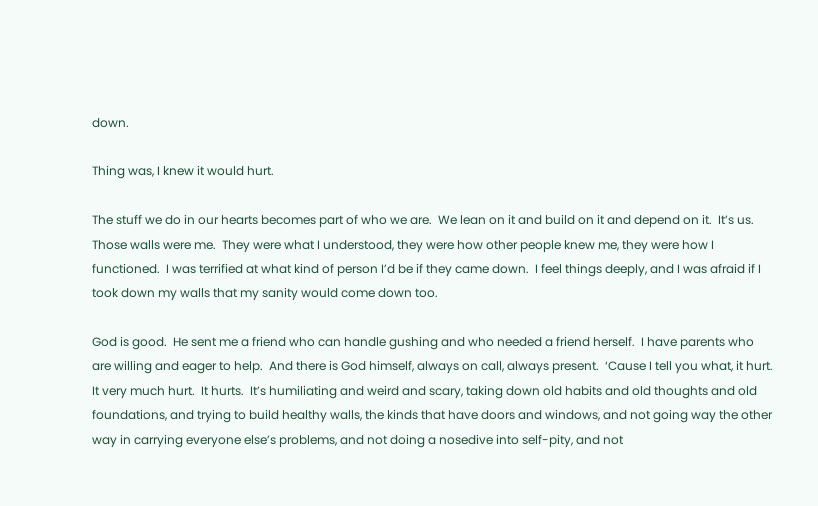down.

Thing was, I knew it would hurt.

The stuff we do in our hearts becomes part of who we are.  We lean on it and build on it and depend on it.  It’s us.  Those walls were me.  They were what I understood, they were how other people knew me, they were how I functioned.  I was terrified at what kind of person I’d be if they came down.  I feel things deeply, and I was afraid if I took down my walls that my sanity would come down too.

God is good.  He sent me a friend who can handle gushing and who needed a friend herself.  I have parents who are willing and eager to help.  And there is God himself, always on call, always present.  ‘Cause I tell you what, it hurt.  It very much hurt.  It hurts.  It’s humiliating and weird and scary, taking down old habits and old thoughts and old foundations, and trying to build healthy walls, the kinds that have doors and windows, and not going way the other way in carrying everyone else’s problems, and not doing a nosedive into self-pity, and not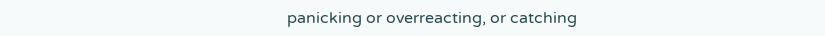panicking or overreacting, or catching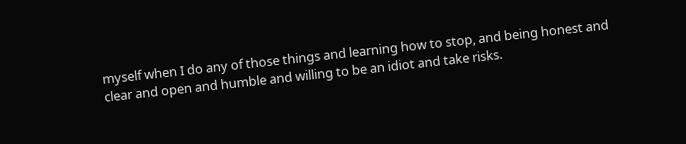myself when I do any of those things and learning how to stop, and being honest and clear and open and humble and willing to be an idiot and take risks.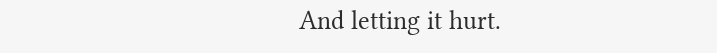And letting it hurt.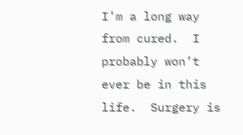I’m a long way from cured.  I probably won’t ever be in this life.  Surgery is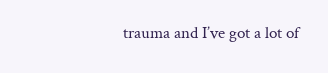trauma and I’ve got a lot of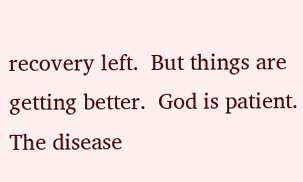recovery left.  But things are getting better.  God is patient.  The disease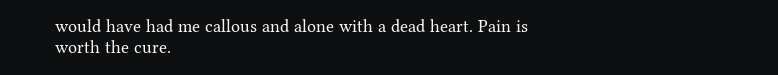would have had me callous and alone with a dead heart. Pain is worth the cure.